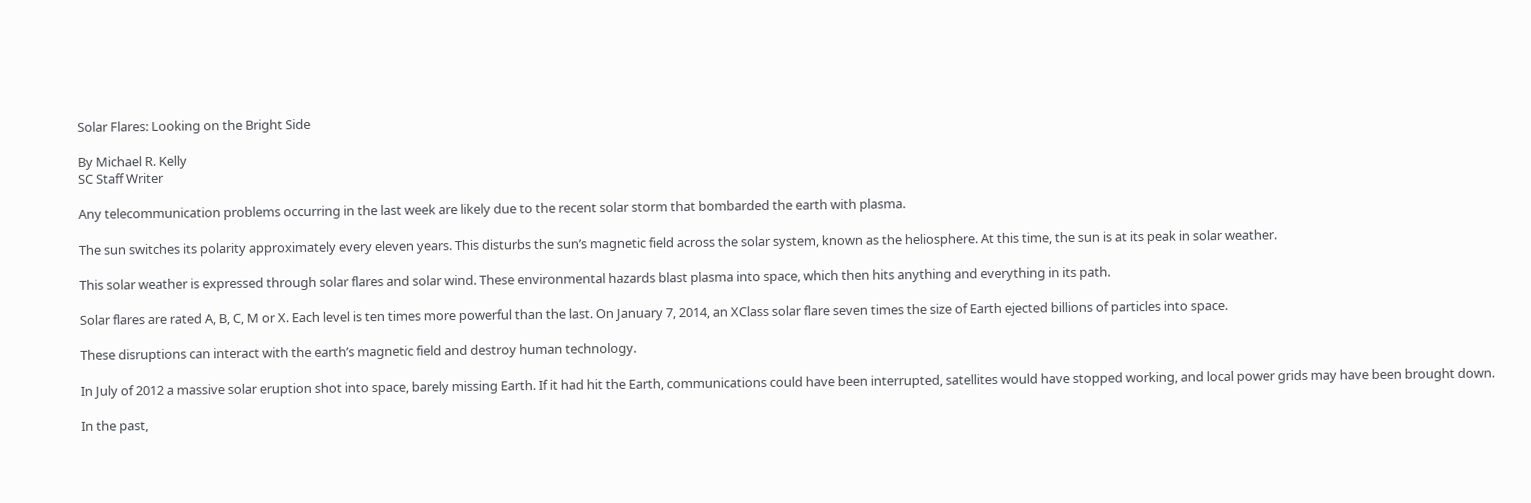Solar Flares: Looking on the Bright Side

By Michael R. Kelly
SC Staff Writer

Any telecommunication problems occurring in the last week are likely due to the recent solar storm that bombarded the earth with plasma.

The sun switches its polarity approximately every eleven years. This disturbs the sun’s magnetic field across the solar system, known as the heliosphere. At this time, the sun is at its peak in solar weather.

This solar weather is expressed through solar flares and solar wind. These environmental hazards blast plasma into space, which then hits anything and everything in its path.

Solar flares are rated A, B, C, M or X. Each level is ten times more powerful than the last. On January 7, 2014, an XClass solar flare seven times the size of Earth ejected billions of particles into space.

These disruptions can interact with the earth’s magnetic field and destroy human technology.

In July of 2012 a massive solar eruption shot into space, barely missing Earth. If it had hit the Earth, communications could have been interrupted, satellites would have stopped working, and local power grids may have been brought down.

In the past,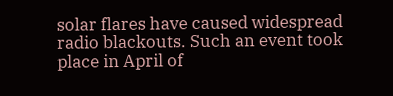solar flares have caused widespread radio blackouts. Such an event took place in April of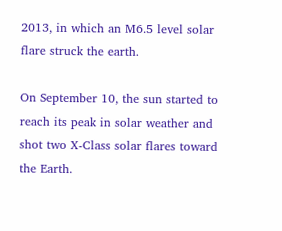2013, in which an M6.5 level solar flare struck the earth.

On September 10, the sun started to reach its peak in solar weather and shot two X-Class solar flares toward the Earth.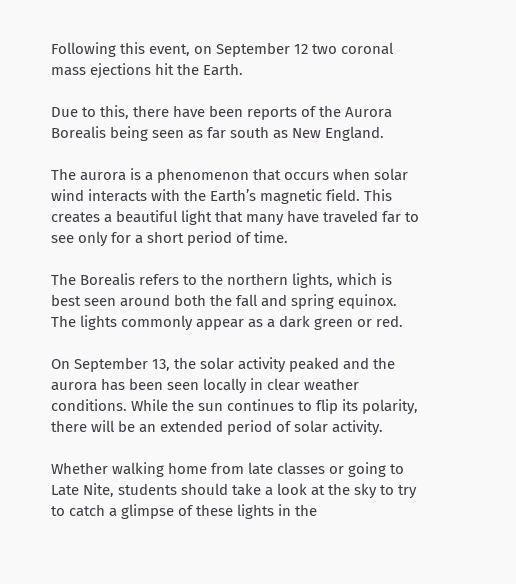Following this event, on September 12 two coronal mass ejections hit the Earth.

Due to this, there have been reports of the Aurora Borealis being seen as far south as New England.

The aurora is a phenomenon that occurs when solar wind interacts with the Earth’s magnetic field. This creates a beautiful light that many have traveled far to see only for a short period of time.

The Borealis refers to the northern lights, which is best seen around both the fall and spring equinox. The lights commonly appear as a dark green or red.

On September 13, the solar activity peaked and the aurora has been seen locally in clear weather conditions. While the sun continues to flip its polarity, there will be an extended period of solar activity.

Whether walking home from late classes or going to Late Nite, students should take a look at the sky to try to catch a glimpse of these lights in the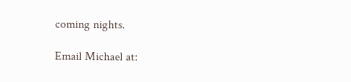coming nights.

Email Michael at: